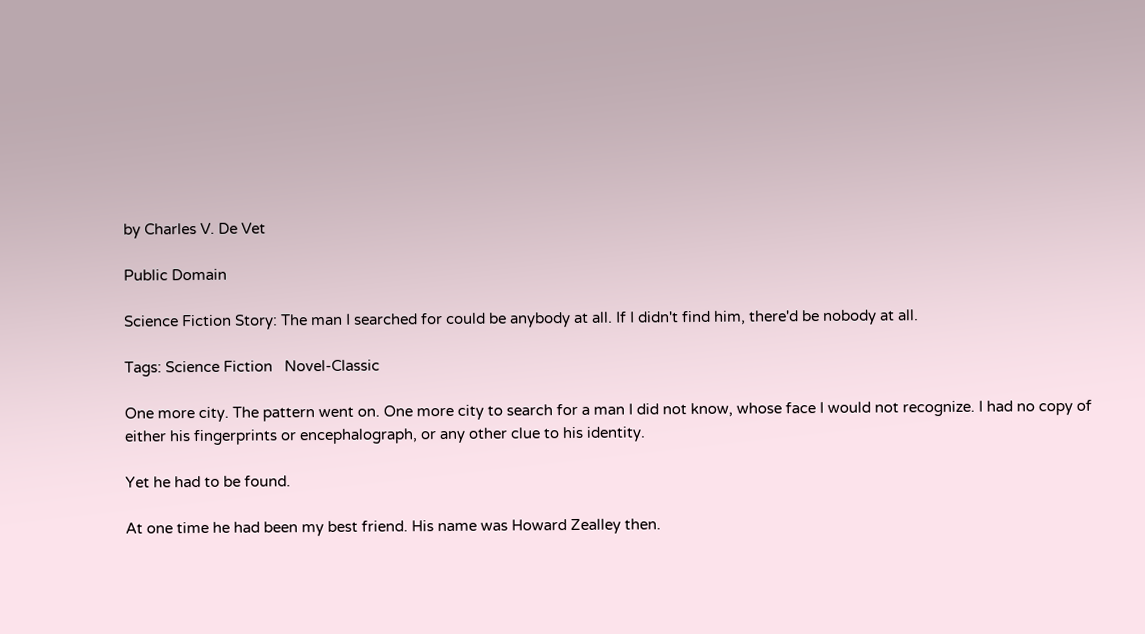by Charles V. De Vet

Public Domain

Science Fiction Story: The man I searched for could be anybody at all. If I didn't find him, there'd be nobody at all.

Tags: Science Fiction   Novel-Classic

One more city. The pattern went on. One more city to search for a man I did not know, whose face I would not recognize. I had no copy of either his fingerprints or encephalograph, or any other clue to his identity.

Yet he had to be found.

At one time he had been my best friend. His name was Howard Zealley then.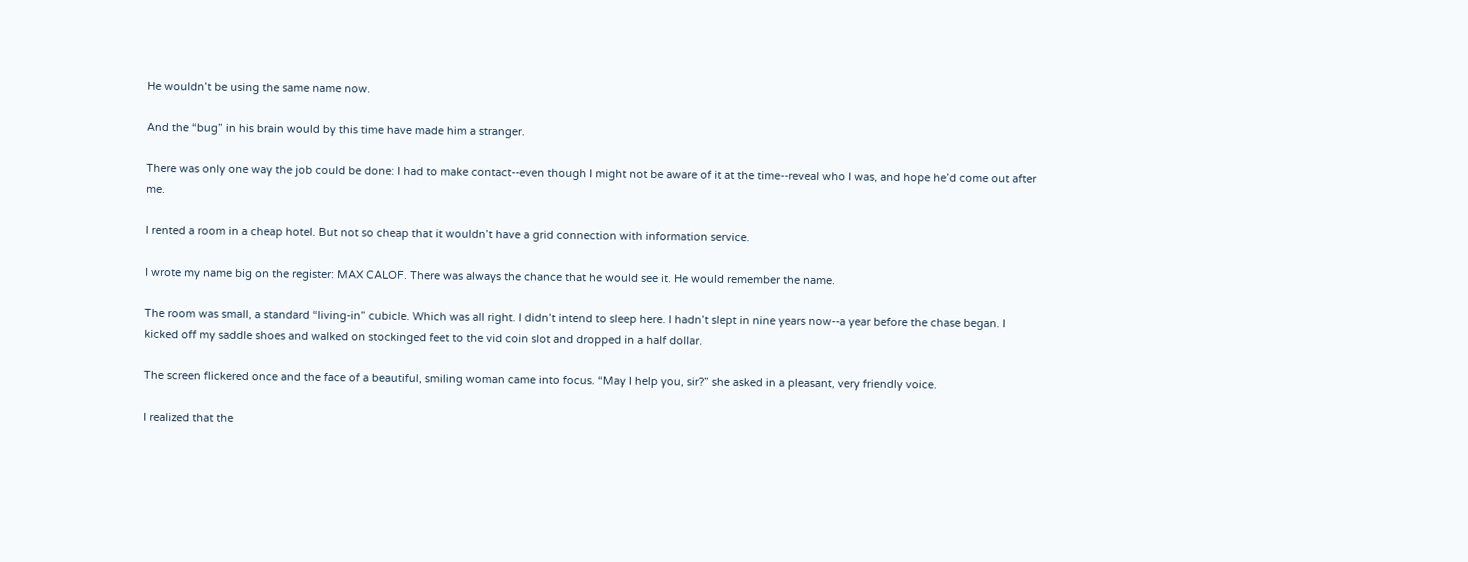He wouldn’t be using the same name now.

And the “bug” in his brain would by this time have made him a stranger.

There was only one way the job could be done: I had to make contact--even though I might not be aware of it at the time--reveal who I was, and hope he’d come out after me.

I rented a room in a cheap hotel. But not so cheap that it wouldn’t have a grid connection with information service.

I wrote my name big on the register: MAX CALOF. There was always the chance that he would see it. He would remember the name.

The room was small, a standard “living-in” cubicle. Which was all right. I didn’t intend to sleep here. I hadn’t slept in nine years now--a year before the chase began. I kicked off my saddle shoes and walked on stockinged feet to the vid coin slot and dropped in a half dollar.

The screen flickered once and the face of a beautiful, smiling woman came into focus. “May I help you, sir?” she asked in a pleasant, very friendly voice.

I realized that the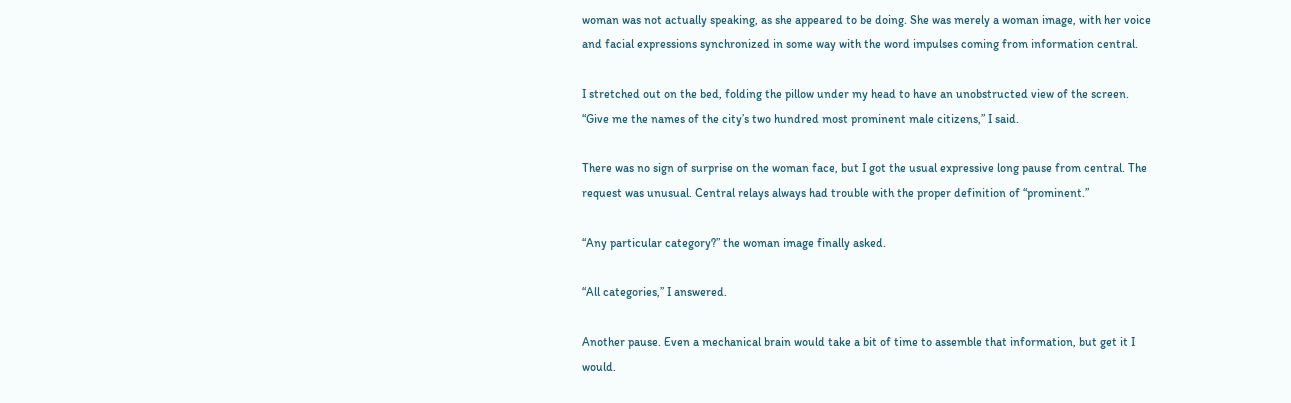woman was not actually speaking, as she appeared to be doing. She was merely a woman image, with her voice and facial expressions synchronized in some way with the word impulses coming from information central.

I stretched out on the bed, folding the pillow under my head to have an unobstructed view of the screen. “Give me the names of the city’s two hundred most prominent male citizens,” I said.

There was no sign of surprise on the woman face, but I got the usual expressive long pause from central. The request was unusual. Central relays always had trouble with the proper definition of “prominent.”

“Any particular category?” the woman image finally asked.

“All categories,” I answered.

Another pause. Even a mechanical brain would take a bit of time to assemble that information, but get it I would.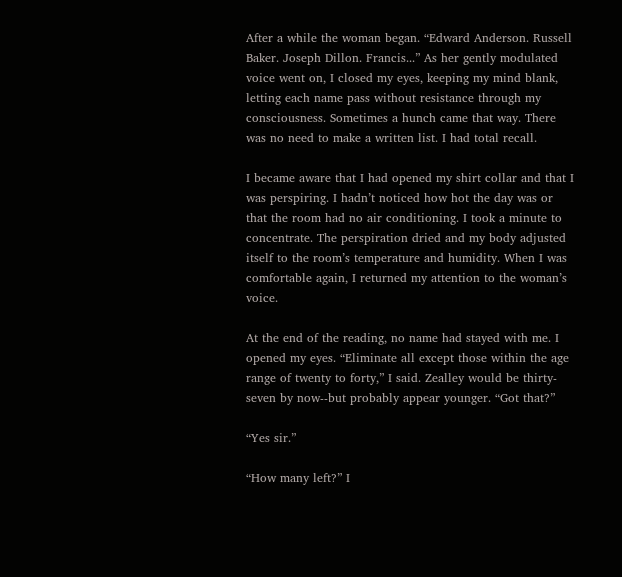After a while the woman began. “Edward Anderson. Russell Baker. Joseph Dillon. Francis...” As her gently modulated voice went on, I closed my eyes, keeping my mind blank, letting each name pass without resistance through my consciousness. Sometimes a hunch came that way. There was no need to make a written list. I had total recall.

I became aware that I had opened my shirt collar and that I was perspiring. I hadn’t noticed how hot the day was or that the room had no air conditioning. I took a minute to concentrate. The perspiration dried and my body adjusted itself to the room’s temperature and humidity. When I was comfortable again, I returned my attention to the woman’s voice.

At the end of the reading, no name had stayed with me. I opened my eyes. “Eliminate all except those within the age range of twenty to forty,” I said. Zealley would be thirty-seven by now--but probably appear younger. “Got that?”

“Yes sir.”

“How many left?” I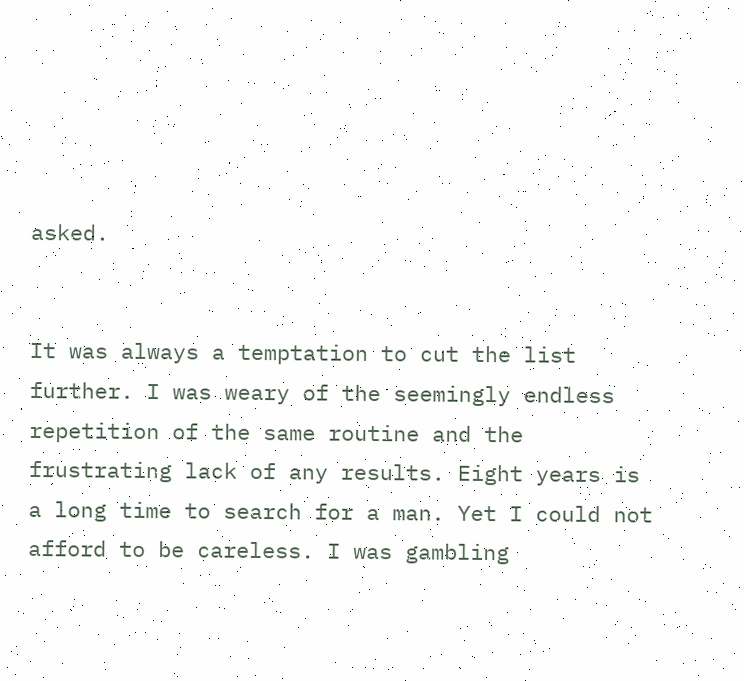asked.


It was always a temptation to cut the list further. I was weary of the seemingly endless repetition of the same routine and the frustrating lack of any results. Eight years is a long time to search for a man. Yet I could not afford to be careless. I was gambling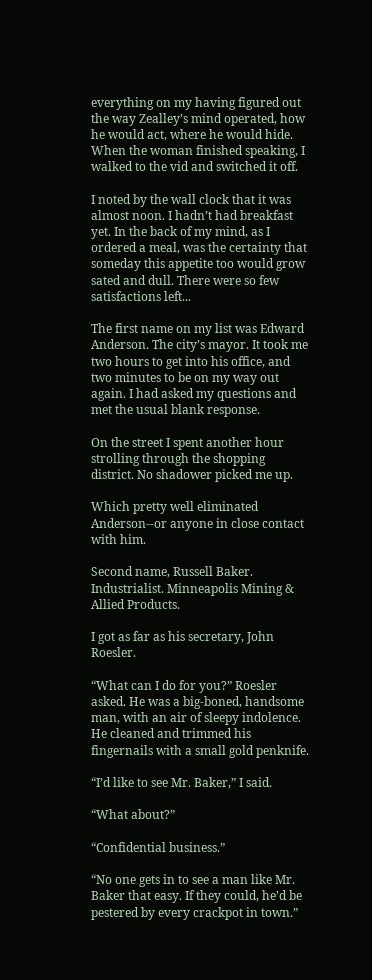everything on my having figured out the way Zealley’s mind operated, how he would act, where he would hide. When the woman finished speaking, I walked to the vid and switched it off.

I noted by the wall clock that it was almost noon. I hadn’t had breakfast yet. In the back of my mind, as I ordered a meal, was the certainty that someday this appetite too would grow sated and dull. There were so few satisfactions left...

The first name on my list was Edward Anderson. The city’s mayor. It took me two hours to get into his office, and two minutes to be on my way out again. I had asked my questions and met the usual blank response.

On the street I spent another hour strolling through the shopping district. No shadower picked me up.

Which pretty well eliminated Anderson--or anyone in close contact with him.

Second name, Russell Baker. Industrialist. Minneapolis Mining & Allied Products.

I got as far as his secretary, John Roesler.

“What can I do for you?” Roesler asked. He was a big-boned, handsome man, with an air of sleepy indolence. He cleaned and trimmed his fingernails with a small gold penknife.

“I’d like to see Mr. Baker,” I said.

“What about?”

“Confidential business.”

“No one gets in to see a man like Mr. Baker that easy. If they could, he’d be pestered by every crackpot in town.”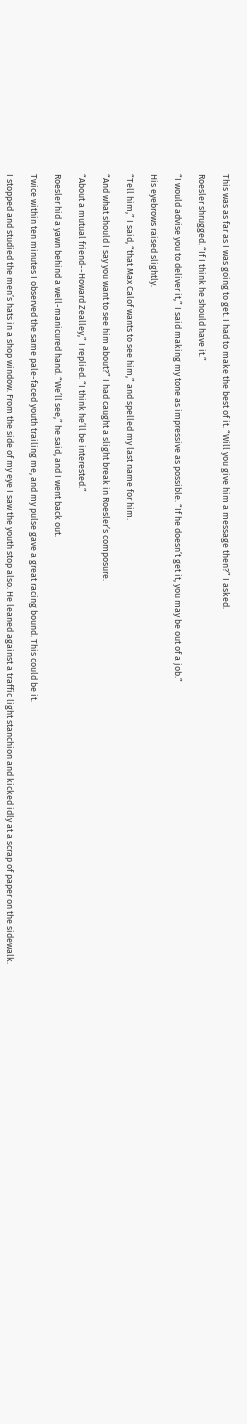This was as far as I was going to get. I had to make the best of it. “Will you give him a message then?” I asked.

Roesler shrugged. “If I think he should have it.”

“I would advise you to deliver it,” I said making my tone as impressive as possible. “If he doesn’t get it, you may be out of a job.”

His eyebrows raised slightly.

“Tell him,” I said, “that Max Calof wants to see him,” and spelled my last name for him.

“And what should I say you want to see him about?” I had caught a slight break in Roesler’s composure.

“About a mutual friend--Howard Zealley,” I replied. “I think he’ll be interested.”

Roesler hid a yawn behind a well-manicured hand. “We’ll see,” he said, and I went back out.

Twice within ten minutes I observed the same pale-faced youth trailing me, and my pulse gave a great racing bound. This could be it.

I stopped and studied the men’s hats in a shop window. From the side of my eye I saw the youth stop also. He leaned against a traffic light stanchion and kicked idly at a scrap of paper on the sidewalk.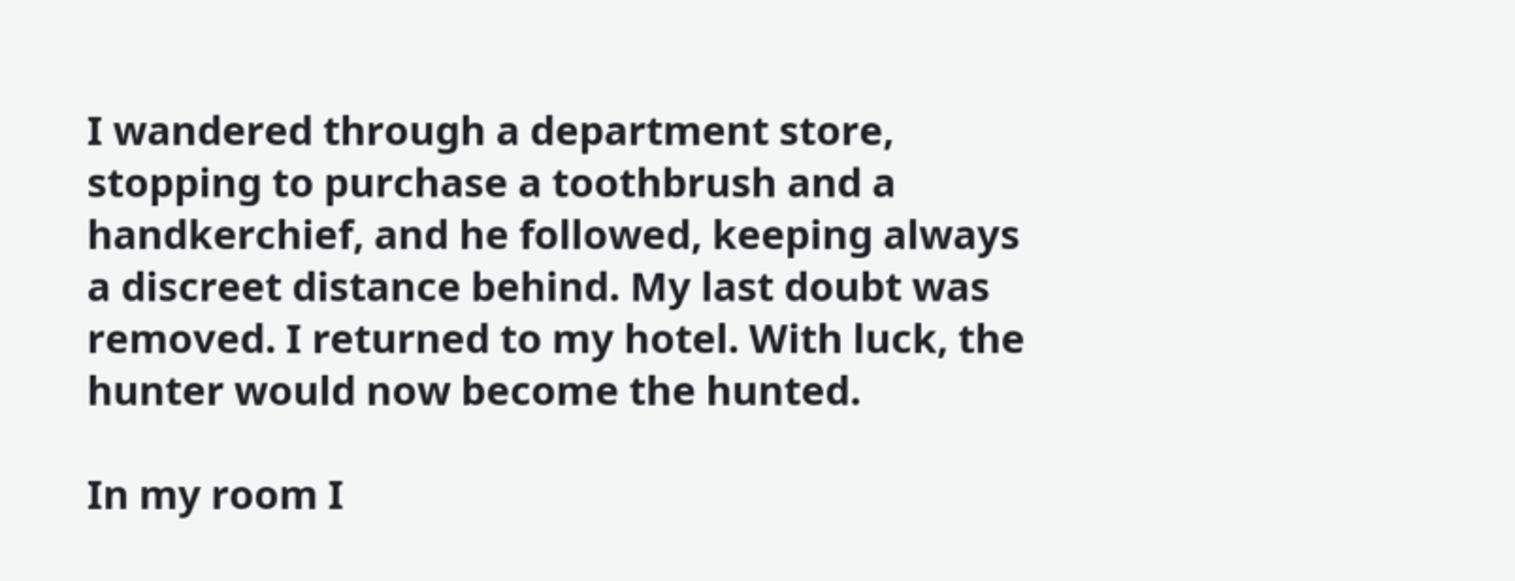I wandered through a department store, stopping to purchase a toothbrush and a handkerchief, and he followed, keeping always a discreet distance behind. My last doubt was removed. I returned to my hotel. With luck, the hunter would now become the hunted.

In my room I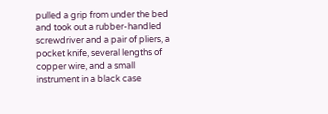pulled a grip from under the bed and took out a rubber-handled screwdriver and a pair of pliers, a pocket knife, several lengths of copper wire, and a small instrument in a black case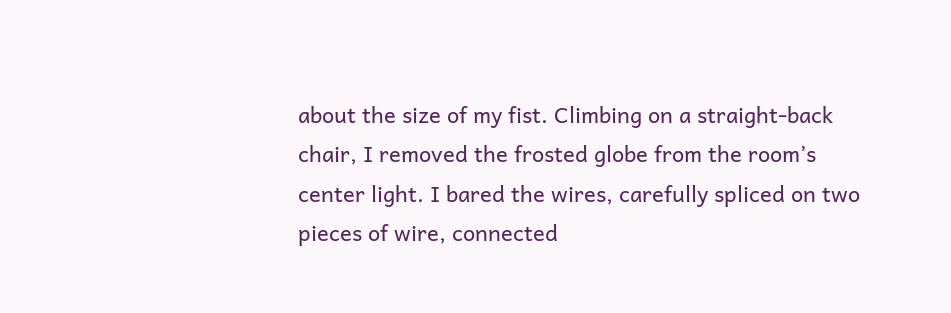about the size of my fist. Climbing on a straight-back chair, I removed the frosted globe from the room’s center light. I bared the wires, carefully spliced on two pieces of wire, connected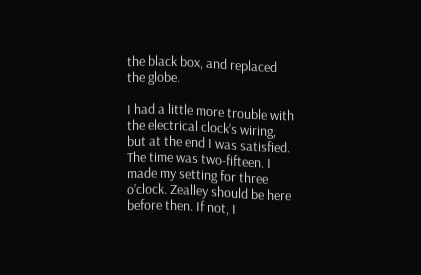the black box, and replaced the globe.

I had a little more trouble with the electrical clock’s wiring, but at the end I was satisfied. The time was two-fifteen. I made my setting for three o’clock. Zealley should be here before then. If not, I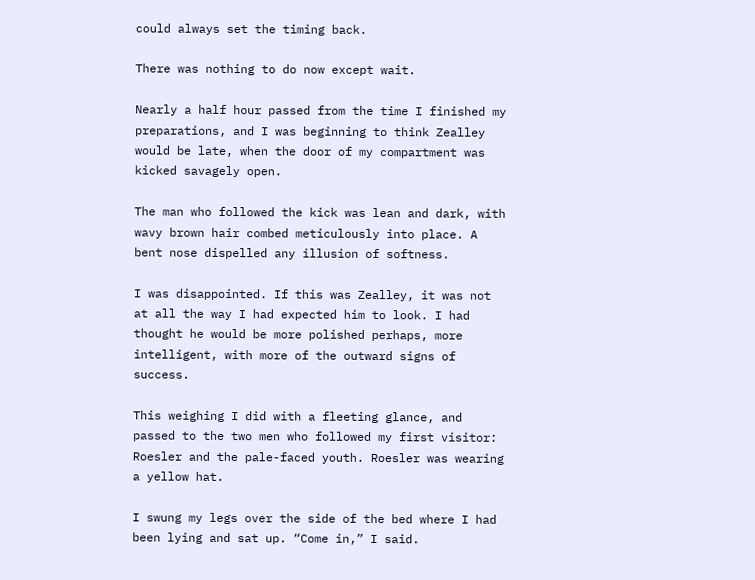could always set the timing back.

There was nothing to do now except wait.

Nearly a half hour passed from the time I finished my preparations, and I was beginning to think Zealley would be late, when the door of my compartment was kicked savagely open.

The man who followed the kick was lean and dark, with wavy brown hair combed meticulously into place. A bent nose dispelled any illusion of softness.

I was disappointed. If this was Zealley, it was not at all the way I had expected him to look. I had thought he would be more polished perhaps, more intelligent, with more of the outward signs of success.

This weighing I did with a fleeting glance, and passed to the two men who followed my first visitor: Roesler and the pale-faced youth. Roesler was wearing a yellow hat.

I swung my legs over the side of the bed where I had been lying and sat up. “Come in,” I said.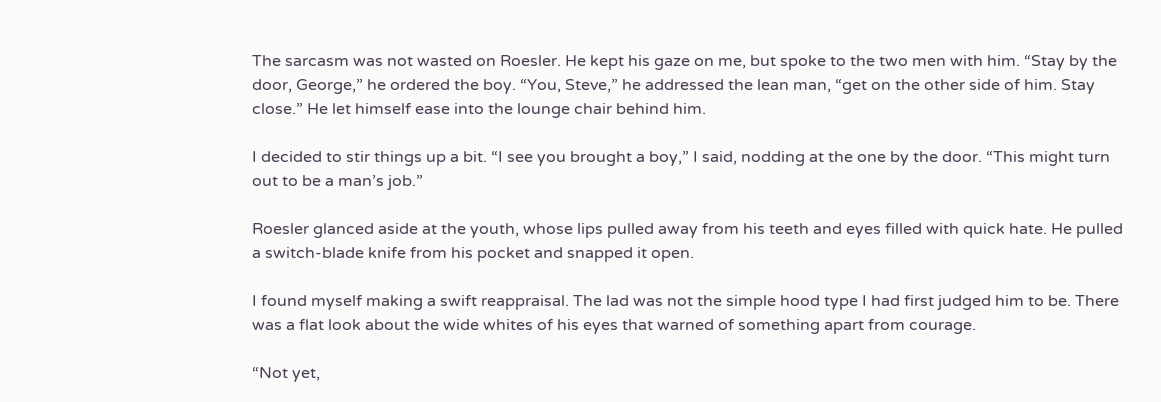The sarcasm was not wasted on Roesler. He kept his gaze on me, but spoke to the two men with him. “Stay by the door, George,” he ordered the boy. “You, Steve,” he addressed the lean man, “get on the other side of him. Stay close.” He let himself ease into the lounge chair behind him.

I decided to stir things up a bit. “I see you brought a boy,” I said, nodding at the one by the door. “This might turn out to be a man’s job.”

Roesler glanced aside at the youth, whose lips pulled away from his teeth and eyes filled with quick hate. He pulled a switch-blade knife from his pocket and snapped it open.

I found myself making a swift reappraisal. The lad was not the simple hood type I had first judged him to be. There was a flat look about the wide whites of his eyes that warned of something apart from courage.

“Not yet,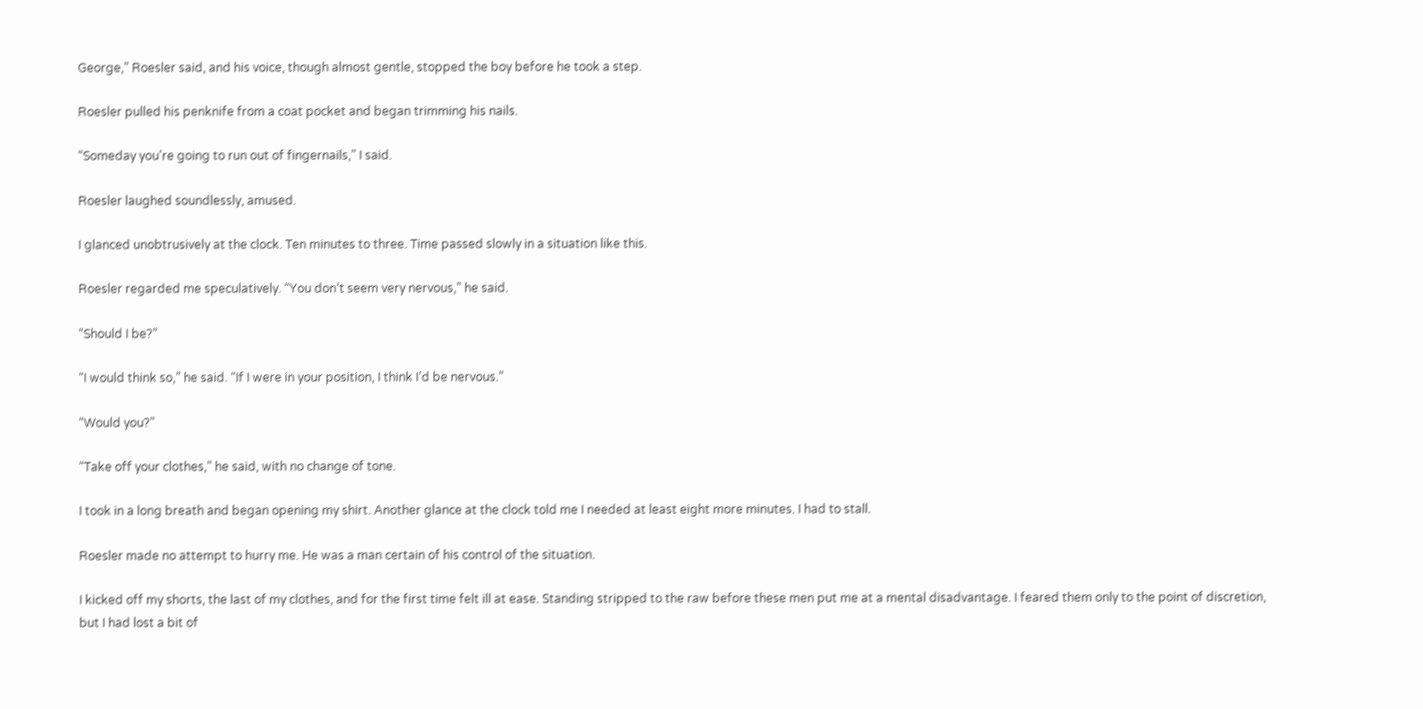George,” Roesler said, and his voice, though almost gentle, stopped the boy before he took a step.

Roesler pulled his penknife from a coat pocket and began trimming his nails.

“Someday you’re going to run out of fingernails,” I said.

Roesler laughed soundlessly, amused.

I glanced unobtrusively at the clock. Ten minutes to three. Time passed slowly in a situation like this.

Roesler regarded me speculatively. “You don’t seem very nervous,” he said.

“Should I be?”

“I would think so,” he said. “If I were in your position, I think I’d be nervous.”

“Would you?”

“Take off your clothes,” he said, with no change of tone.

I took in a long breath and began opening my shirt. Another glance at the clock told me I needed at least eight more minutes. I had to stall.

Roesler made no attempt to hurry me. He was a man certain of his control of the situation.

I kicked off my shorts, the last of my clothes, and for the first time felt ill at ease. Standing stripped to the raw before these men put me at a mental disadvantage. I feared them only to the point of discretion, but I had lost a bit of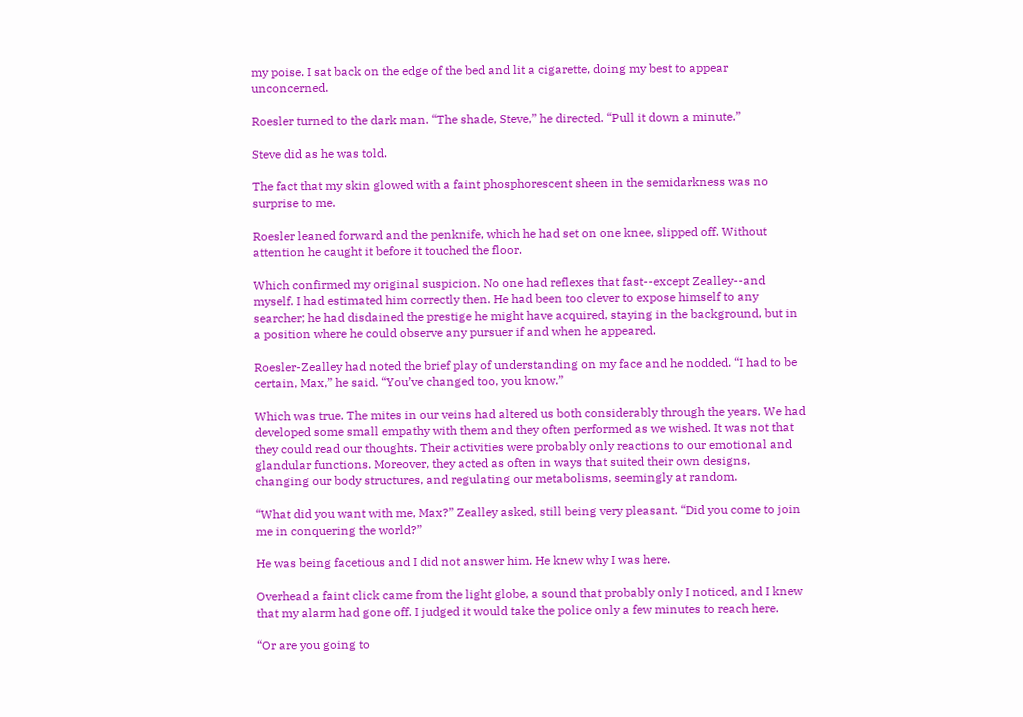my poise. I sat back on the edge of the bed and lit a cigarette, doing my best to appear unconcerned.

Roesler turned to the dark man. “The shade, Steve,” he directed. “Pull it down a minute.”

Steve did as he was told.

The fact that my skin glowed with a faint phosphorescent sheen in the semidarkness was no surprise to me.

Roesler leaned forward and the penknife, which he had set on one knee, slipped off. Without attention he caught it before it touched the floor.

Which confirmed my original suspicion. No one had reflexes that fast--except Zealley--and myself. I had estimated him correctly then. He had been too clever to expose himself to any searcher; he had disdained the prestige he might have acquired, staying in the background, but in a position where he could observe any pursuer if and when he appeared.

Roesler-Zealley had noted the brief play of understanding on my face and he nodded. “I had to be certain, Max,” he said. “You’ve changed too, you know.”

Which was true. The mites in our veins had altered us both considerably through the years. We had developed some small empathy with them and they often performed as we wished. It was not that they could read our thoughts. Their activities were probably only reactions to our emotional and glandular functions. Moreover, they acted as often in ways that suited their own designs, changing our body structures, and regulating our metabolisms, seemingly at random.

“What did you want with me, Max?” Zealley asked, still being very pleasant. “Did you come to join me in conquering the world?”

He was being facetious and I did not answer him. He knew why I was here.

Overhead a faint click came from the light globe, a sound that probably only I noticed, and I knew that my alarm had gone off. I judged it would take the police only a few minutes to reach here.

“Or are you going to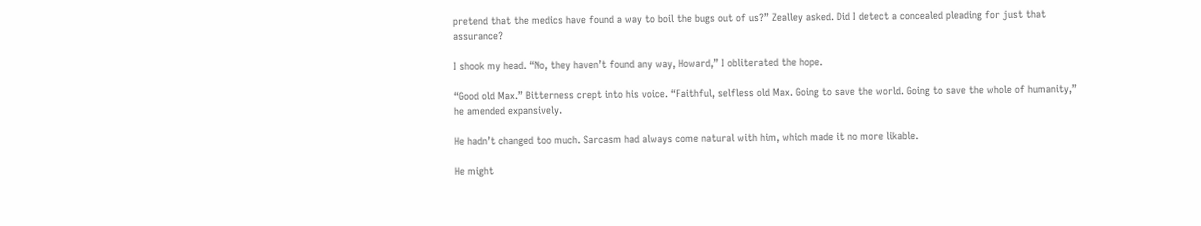pretend that the medics have found a way to boil the bugs out of us?” Zealley asked. Did I detect a concealed pleading for just that assurance?

I shook my head. “No, they haven’t found any way, Howard,” I obliterated the hope.

“Good old Max.” Bitterness crept into his voice. “Faithful, selfless old Max. Going to save the world. Going to save the whole of humanity,” he amended expansively.

He hadn’t changed too much. Sarcasm had always come natural with him, which made it no more likable.

He might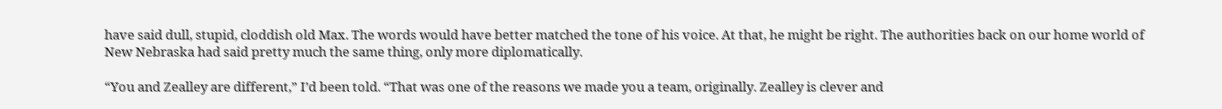have said dull, stupid, cloddish old Max. The words would have better matched the tone of his voice. At that, he might be right. The authorities back on our home world of New Nebraska had said pretty much the same thing, only more diplomatically.

“You and Zealley are different,” I’d been told. “That was one of the reasons we made you a team, originally. Zealley is clever and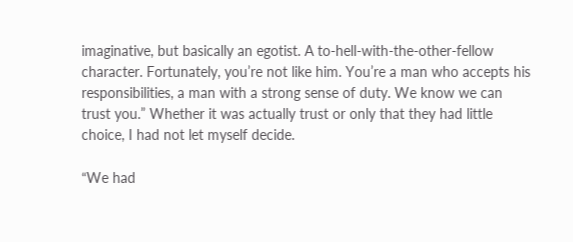imaginative, but basically an egotist. A to-hell-with-the-other-fellow character. Fortunately, you’re not like him. You’re a man who accepts his responsibilities, a man with a strong sense of duty. We know we can trust you.” Whether it was actually trust or only that they had little choice, I had not let myself decide.

“We had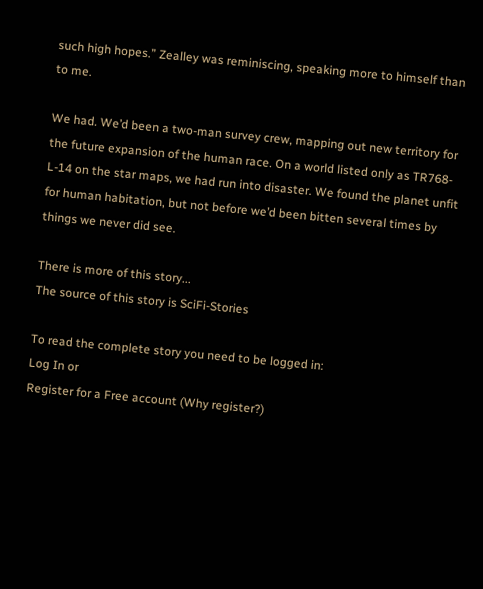such high hopes.” Zealley was reminiscing, speaking more to himself than to me.

We had. We’d been a two-man survey crew, mapping out new territory for the future expansion of the human race. On a world listed only as TR768-L-14 on the star maps, we had run into disaster. We found the planet unfit for human habitation, but not before we’d been bitten several times by things we never did see.

There is more of this story...
The source of this story is SciFi-Stories

To read the complete story you need to be logged in:
Log In or
Register for a Free account (Why register?)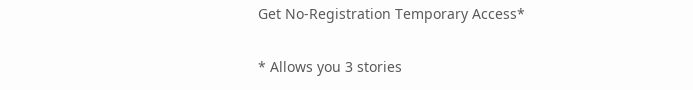Get No-Registration Temporary Access*

* Allows you 3 stories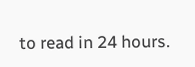to read in 24 hours.